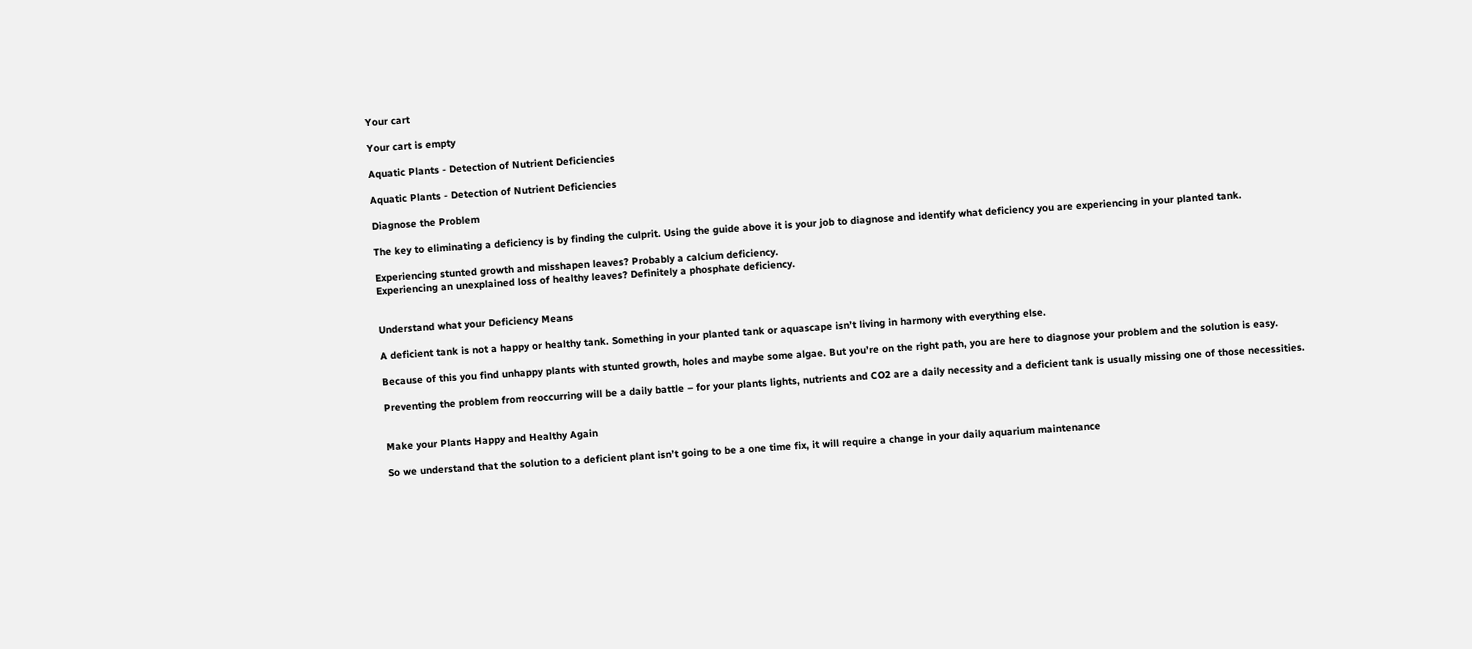Your cart

Your cart is empty

Aquatic Plants - Detection of Nutrient Deficiencies

Aquatic Plants - Detection of Nutrient Deficiencies

Diagnose the Problem

The key to eliminating a deficiency is by finding the culprit. Using the guide above it is your job to diagnose and identify what deficiency you are experiencing in your planted tank.

Experiencing stunted growth and misshapen leaves? Probably a calcium deficiency.
Experiencing an unexplained loss of healthy leaves? Definitely a phosphate deficiency.


Understand what your Deficiency Means

A deficient tank is not a happy or healthy tank. Something in your planted tank or aquascape isn’t living in harmony with everything else.

Because of this you find unhappy plants with stunted growth, holes and maybe some algae. But you’re on the right path, you are here to diagnose your problem and the solution is easy.

Preventing the problem from reoccurring will be a daily battle – for your plants lights, nutrients and CO2 are a daily necessity and a deficient tank is usually missing one of those necessities.


Make your Plants Happy and Healthy Again

So we understand that the solution to a deficient plant isn’t going to be a one time fix, it will require a change in your daily aquarium maintenance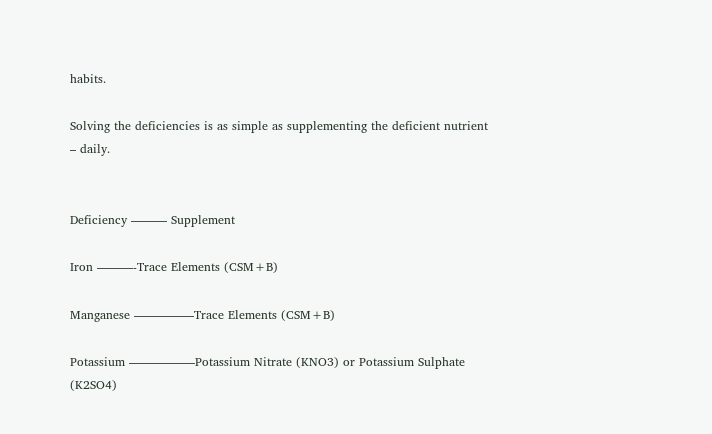habits.

Solving the deficiencies is as simple as supplementing the deficient nutrient – daily.


Deficiency ——— Supplement

Iron ———-Trace Elements (CSM+B)

Manganese —————Trace Elements (CSM+B)

Potassium —————–Potassium Nitrate (KNO3) or Potassium Sulphate (K2SO4)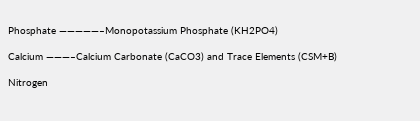Phosphate —————–Monopotassium Phosphate (KH2PO4)

Calcium ———–Calcium Carbonate (CaCO3) and Trace Elements (CSM+B)

Nitrogen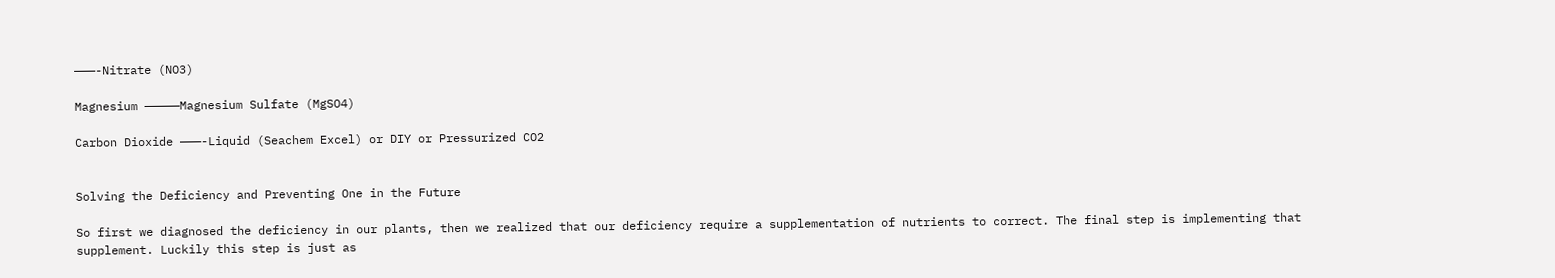———-Nitrate (NO3)

Magnesium —————Magnesium Sulfate (MgSO4)

Carbon Dioxide ———-Liquid (Seachem Excel) or DIY or Pressurized CO2


Solving the Deficiency and Preventing One in the Future

So first we diagnosed the deficiency in our plants, then we realized that our deficiency require a supplementation of nutrients to correct. The final step is implementing that supplement. Luckily this step is just as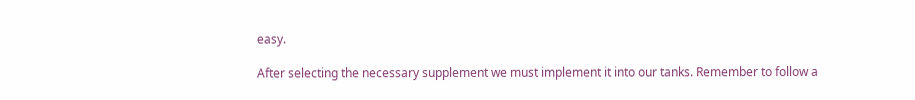easy.

After selecting the necessary supplement we must implement it into our tanks. Remember to follow a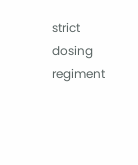strict dosing regiment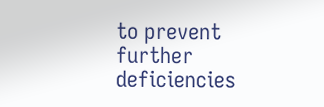to prevent further deficiencies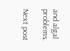and algal problems.

Next post